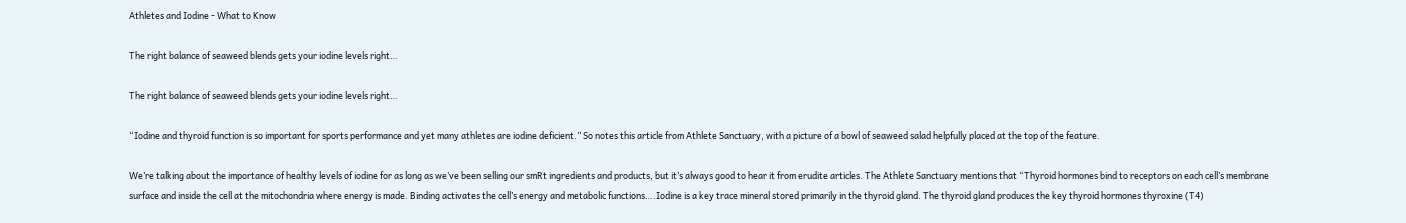Athletes and Iodine - What to Know

The right balance of seaweed blends gets your iodine levels right…

The right balance of seaweed blends gets your iodine levels right…

“Iodine and thyroid function is so important for sports performance and yet many athletes are iodine deficient.” So notes this article from Athlete Sanctuary, with a picture of a bowl of seaweed salad helpfully placed at the top of the feature.

We’re talking about the importance of healthy levels of iodine for as long as we’ve been selling our smRt ingredients and products, but it’s always good to hear it from erudite articles. The Athlete Sanctuary mentions that “Thyroid hormones bind to receptors on each cell’s membrane surface and inside the cell at the mitochondria where energy is made. Binding activates the cell’s energy and metabolic functions….Iodine is a key trace mineral stored primarily in the thyroid gland. The thyroid gland produces the key thyroid hormones thyroxine (T4)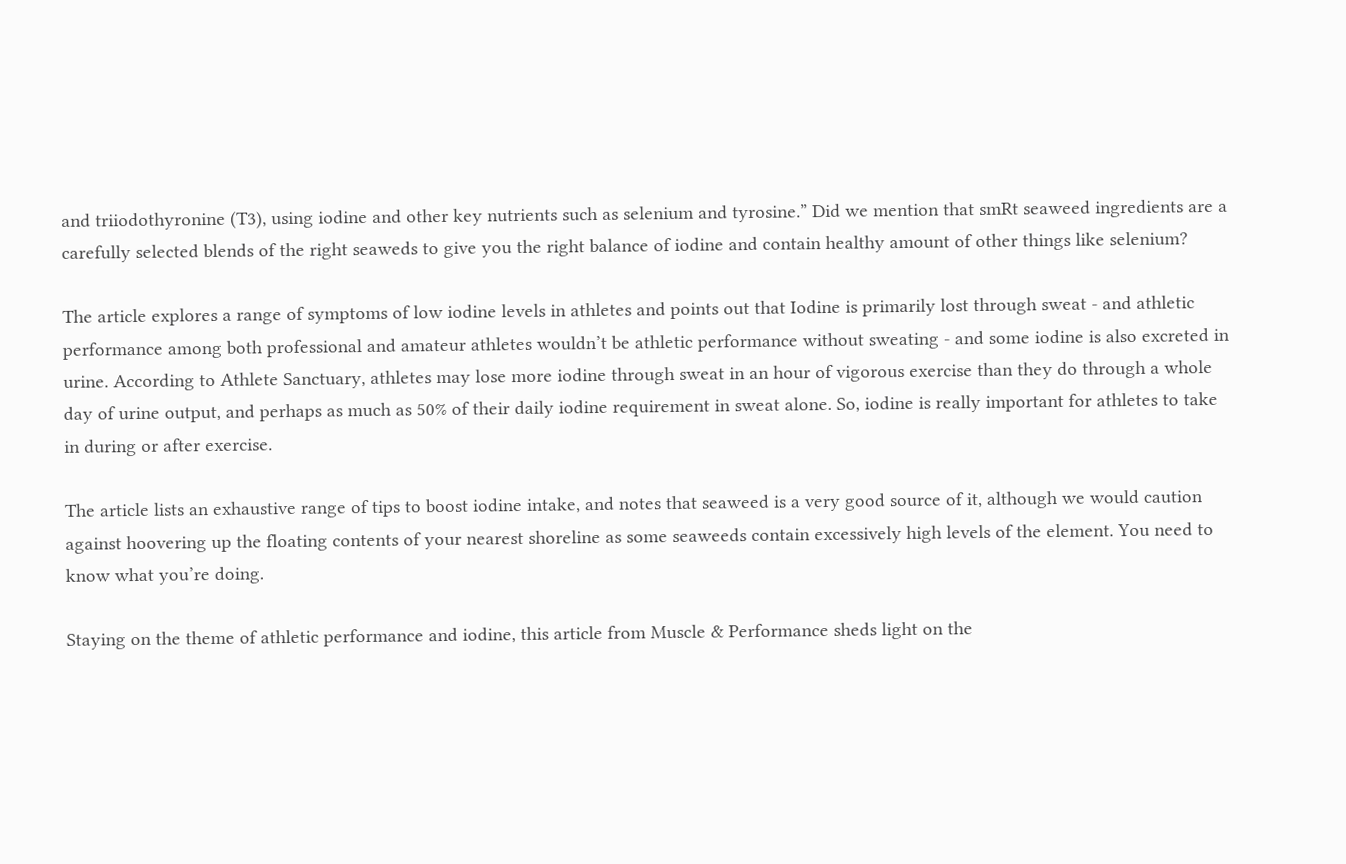and triiodothyronine (T3), using iodine and other key nutrients such as selenium and tyrosine.” Did we mention that smRt seaweed ingredients are a carefully selected blends of the right seaweds to give you the right balance of iodine and contain healthy amount of other things like selenium?

The article explores a range of symptoms of low iodine levels in athletes and points out that Iodine is primarily lost through sweat - and athletic performance among both professional and amateur athletes wouldn’t be athletic performance without sweating - and some iodine is also excreted in urine. According to Athlete Sanctuary, athletes may lose more iodine through sweat in an hour of vigorous exercise than they do through a whole day of urine output, and perhaps as much as 50% of their daily iodine requirement in sweat alone. So, iodine is really important for athletes to take in during or after exercise.

The article lists an exhaustive range of tips to boost iodine intake, and notes that seaweed is a very good source of it, although we would caution against hoovering up the floating contents of your nearest shoreline as some seaweeds contain excessively high levels of the element. You need to know what you’re doing.

Staying on the theme of athletic performance and iodine, this article from Muscle & Performance sheds light on the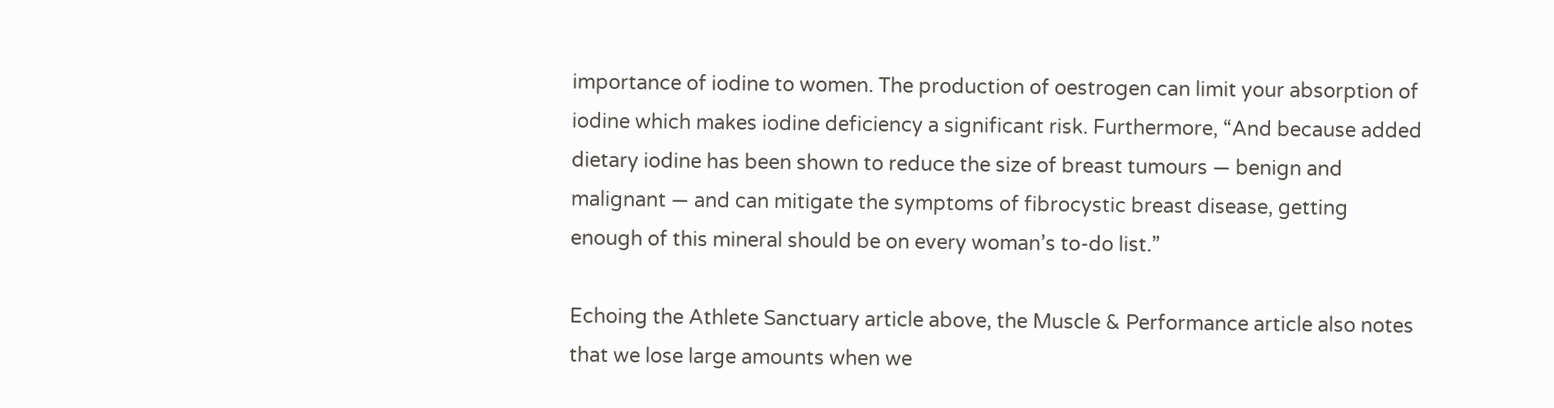importance of iodine to women. The production of oestrogen can limit your absorption of iodine which makes iodine deficiency a significant risk. Furthermore, “And because added dietary iodine has been shown to reduce the size of breast tumours — benign and malignant — and can mitigate the symptoms of fibrocystic breast disease, getting enough of this mineral should be on every woman’s to-do list.”

Echoing the Athlete Sanctuary article above, the Muscle & Performance article also notes that we lose large amounts when we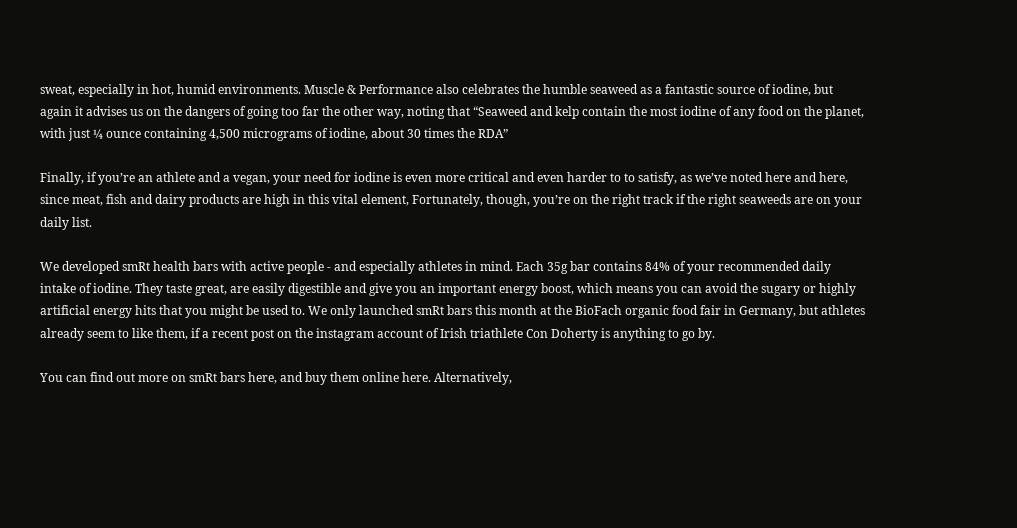sweat, especially in hot, humid environments. Muscle & Performance also celebrates the humble seaweed as a fantastic source of iodine, but again it advises us on the dangers of going too far the other way, noting that “Seaweed and kelp contain the most iodine of any food on the planet, with just ¼ ounce containing 4,500 micrograms of iodine, about 30 times the RDA”

Finally, if you’re an athlete and a vegan, your need for iodine is even more critical and even harder to to satisfy, as we’ve noted here and here, since meat, fish and dairy products are high in this vital element, Fortunately, though, you’re on the right track if the right seaweeds are on your daily list.

We developed smRt health bars with active people - and especially athletes in mind. Each 35g bar contains 84% of your recommended daily intake of iodine. They taste great, are easily digestible and give you an important energy boost, which means you can avoid the sugary or highly artificial energy hits that you might be used to. We only launched smRt bars this month at the BioFach organic food fair in Germany, but athletes already seem to like them, if a recent post on the instagram account of Irish triathlete Con Doherty is anything to go by.

You can find out more on smRt bars here, and buy them online here. Alternatively,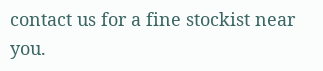contact us for a fine stockist near you.